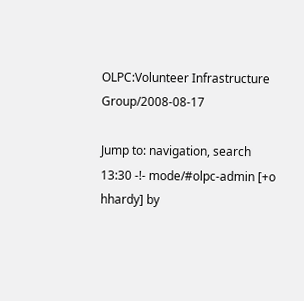OLPC:Volunteer Infrastructure Group/2008-08-17

Jump to: navigation, search
13:30 -!- mode/#olpc-admin [+o hhardy] by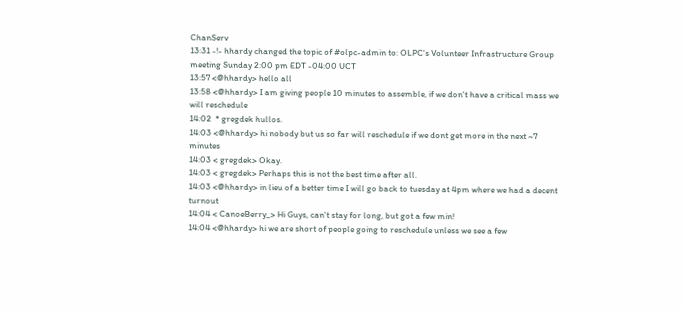ChanServ
13:31 -!- hhardy changed the topic of #olpc-admin to: OLPC's Volunteer Infrastructure Group meeting Sunday 2:00 pm EDT -04:00 UCT
13:57 <@hhardy> hello all
13:58 <@hhardy> I am giving people 10 minutes to assemble, if we don't have a critical mass we will reschedule
14:02  * gregdek hullos.
14:03 <@hhardy> hi nobody but us so far will reschedule if we dont get more in the next ~7 minutes
14:03 < gregdek> Okay.
14:03 < gregdek> Perhaps this is not the best time after all.
14:03 <@hhardy> in lieu of a better time I will go back to tuesday at 4pm where we had a decent turnout
14:04 < CanoeBerry_> Hi Guys, can't stay for long, but got a few min!
14:04 <@hhardy> hi we are short of people going to reschedule unless we see a few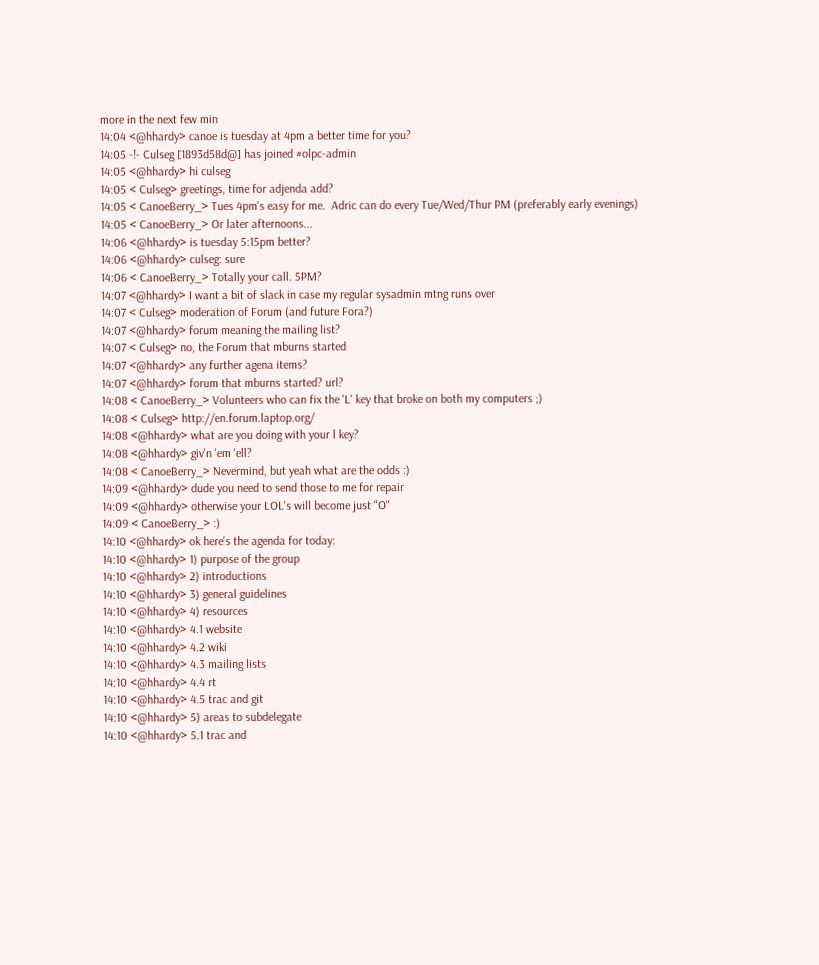more in the next few min
14:04 <@hhardy> canoe is tuesday at 4pm a better time for you?
14:05 -!- Culseg [1893d58d@] has joined #olpc-admin
14:05 <@hhardy> hi culseg
14:05 < Culseg> greetings, time for adjenda add?
14:05 < CanoeBerry_> Tues 4pm's easy for me.  Adric can do every Tue/Wed/Thur PM (preferably early evenings)
14:05 < CanoeBerry_> Or later afternoons...
14:06 <@hhardy> is tuesday 5:15pm better?
14:06 <@hhardy> culseg: sure
14:06 < CanoeBerry_> Totally your call. 5PM?
14:07 <@hhardy> I want a bit of slack in case my regular sysadmin mtng runs over
14:07 < Culseg> moderation of Forum (and future Fora?)
14:07 <@hhardy> forum meaning the mailing list?
14:07 < Culseg> no, the Forum that mburns started
14:07 <@hhardy> any further agena items?
14:07 <@hhardy> forum that mburns started? url?
14:08 < CanoeBerry_> Volunteers who can fix the 'L' key that broke on both my computers ;)
14:08 < Culseg> http://en.forum.laptop.org/
14:08 <@hhardy> what are you doing with your l key?
14:08 <@hhardy> giv'n 'em 'ell?
14:08 < CanoeBerry_> Nevermind, but yeah what are the odds :)
14:09 <@hhardy> dude you need to send those to me for repair
14:09 <@hhardy> otherwise your LOL's will become just "O"
14:09 < CanoeBerry_> :)
14:10 <@hhardy> ok here's the agenda for today:
14:10 <@hhardy> 1) purpose of the group
14:10 <@hhardy> 2) introductions
14:10 <@hhardy> 3) general guidelines
14:10 <@hhardy> 4) resources
14:10 <@hhardy> 4.1 website
14:10 <@hhardy> 4.2 wiki
14:10 <@hhardy> 4.3 mailing lists
14:10 <@hhardy> 4.4 rt
14:10 <@hhardy> 4.5 trac and git
14:10 <@hhardy> 5) areas to subdelegate
14:10 <@hhardy> 5.1 trac and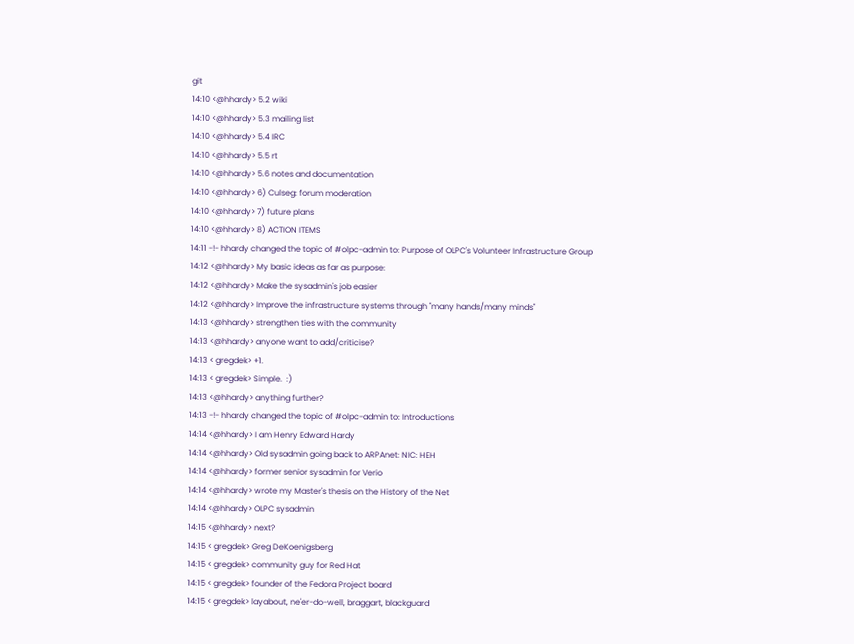git
14:10 <@hhardy> 5.2 wiki
14:10 <@hhardy> 5.3 mailing list
14:10 <@hhardy> 5.4 IRC
14:10 <@hhardy> 5.5 rt
14:10 <@hhardy> 5.6 notes and documentation
14:10 <@hhardy> 6) Culseg: forum moderation
14:10 <@hhardy> 7) future plans
14:10 <@hhardy> 8) ACTION ITEMS
14:11 -!- hhardy changed the topic of #olpc-admin to: Purpose of OLPC's Volunteer Infrastructure Group
14:12 <@hhardy> My basic ideas as far as purpose:
14:12 <@hhardy> Make the sysadmin's job easier
14:12 <@hhardy> Improve the infrastructure systems through "many hands/many minds"
14:13 <@hhardy> strengthen ties with the community
14:13 <@hhardy> anyone want to add/criticise?
14:13 < gregdek> +1.
14:13 < gregdek> Simple.  :)
14:13 <@hhardy> anything further?
14:13 -!- hhardy changed the topic of #olpc-admin to: Introductions
14:14 <@hhardy> I am Henry Edward Hardy
14:14 <@hhardy> Old sysadmin going back to ARPAnet: NIC: HEH
14:14 <@hhardy> former senior sysadmin for Verio
14:14 <@hhardy> wrote my Master's thesis on the History of the Net
14:14 <@hhardy> OLPC sysadmin
14:15 <@hhardy> next?
14:15 < gregdek> Greg DeKoenigsberg
14:15 < gregdek> community guy for Red Hat
14:15 < gregdek> founder of the Fedora Project board
14:15 < gregdek> layabout, ne'er-do-well, braggart, blackguard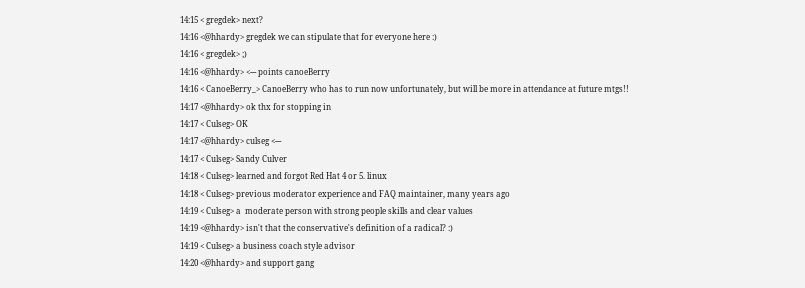14:15 < gregdek> next?
14:16 <@hhardy> gregdek we can stipulate that for everyone here :)
14:16 < gregdek> ;)
14:16 <@hhardy> <--- points canoeBerry
14:16 < CanoeBerry_> CanoeBerry who has to run now unfortunately, but will be more in attendance at future mtgs!!
14:17 <@hhardy> ok thx for stopping in
14:17 < Culseg> OK
14:17 <@hhardy> culseg <---
14:17 < Culseg> Sandy Culver
14:18 < Culseg> learned and forgot Red Hat 4 or 5. linux
14:18 < Culseg> previous moderator experience and FAQ maintainer, many years ago
14:19 < Culseg> a  moderate person with strong people skills and clear values
14:19 <@hhardy> isn't that the conservative's definition of a radical? :)
14:19 < Culseg> a business coach style advisor
14:20 <@hhardy> and support gang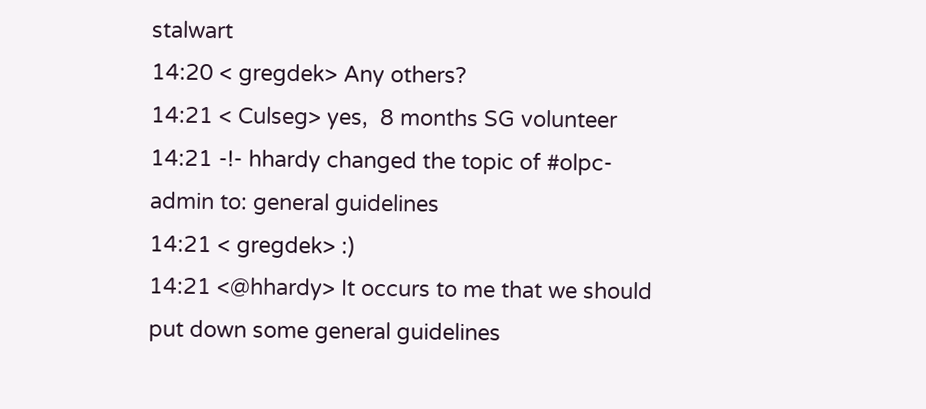stalwart
14:20 < gregdek> Any others?
14:21 < Culseg> yes,  8 months SG volunteer
14:21 -!- hhardy changed the topic of #olpc-admin to: general guidelines
14:21 < gregdek> :)
14:21 <@hhardy> It occurs to me that we should put down some general guidelines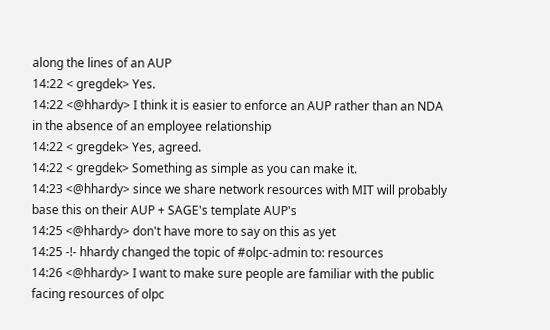along the lines of an AUP
14:22 < gregdek> Yes.
14:22 <@hhardy> I think it is easier to enforce an AUP rather than an NDA in the absence of an employee relationship
14:22 < gregdek> Yes, agreed.
14:22 < gregdek> Something as simple as you can make it.
14:23 <@hhardy> since we share network resources with MIT will probably base this on their AUP + SAGE's template AUP's
14:25 <@hhardy> don't have more to say on this as yet
14:25 -!- hhardy changed the topic of #olpc-admin to: resources
14:26 <@hhardy> I want to make sure people are familiar with the public facing resources of olpc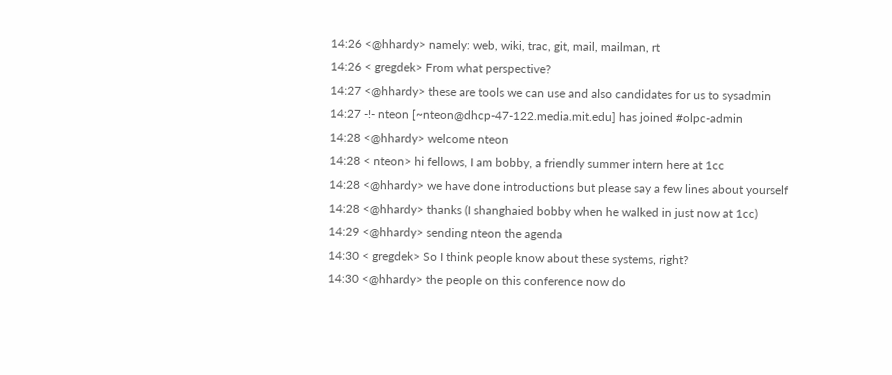14:26 <@hhardy> namely: web, wiki, trac, git, mail, mailman, rt
14:26 < gregdek> From what perspective?
14:27 <@hhardy> these are tools we can use and also candidates for us to sysadmin
14:27 -!- nteon [~nteon@dhcp-47-122.media.mit.edu] has joined #olpc-admin
14:28 <@hhardy> welcome nteon
14:28 < nteon> hi fellows, I am bobby, a friendly summer intern here at 1cc
14:28 <@hhardy> we have done introductions but please say a few lines about yourself
14:28 <@hhardy> thanks (I shanghaied bobby when he walked in just now at 1cc)
14:29 <@hhardy> sending nteon the agenda
14:30 < gregdek> So I think people know about these systems, right?
14:30 <@hhardy> the people on this conference now do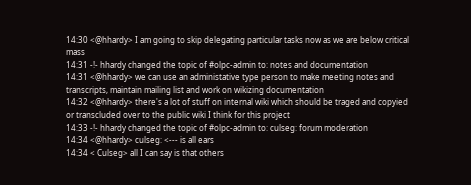14:30 <@hhardy> I am going to skip delegating particular tasks now as we are below critical mass
14:31 -!- hhardy changed the topic of #olpc-admin to: notes and documentation
14:31 <@hhardy> we can use an administative type person to make meeting notes and transcripts, maintain mailing list and work on wikizing documentation
14:32 <@hhardy> there's a lot of stuff on internal wiki which should be traged and copyied or transcluded over to the public wiki I think for this project
14:33 -!- hhardy changed the topic of #olpc-admin to: culseg: forum moderation
14:34 <@hhardy> culseg: <--- is all ears
14:34 < Culseg> all I can say is that others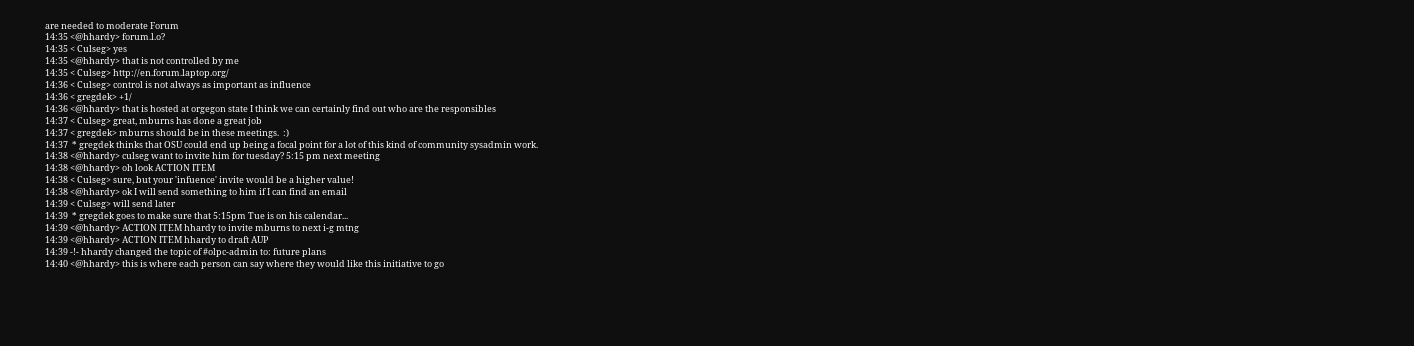are needed to moderate Forum
14:35 <@hhardy> forum.l.o?
14:35 < Culseg> yes
14:35 <@hhardy> that is not controlled by me
14:35 < Culseg> http://en.forum.laptop.org/
14:36 < Culseg> control is not always as important as influence
14:36 < gregdek> +1/
14:36 <@hhardy> that is hosted at orgegon state I think we can certainly find out who are the responsibles
14:37 < Culseg> great, mburns has done a great job
14:37 < gregdek> mburns should be in these meetings.  :)
14:37  * gregdek thinks that OSU could end up being a focal point for a lot of this kind of community sysadmin work.
14:38 <@hhardy> culseg want to invite him for tuesday? 5:15 pm next meeting
14:38 <@hhardy> oh look ACTION ITEM
14:38 < Culseg> sure, but your 'infuence' invite would be a higher value!
14:38 <@hhardy> ok I will send something to him if I can find an email
14:39 < Culseg> will send later
14:39  * gregdek goes to make sure that 5:15pm Tue is on his calendar...
14:39 <@hhardy> ACTION ITEM hhardy to invite mburns to next i-g mtng
14:39 <@hhardy> ACTION ITEM hhardy to draft AUP
14:39 -!- hhardy changed the topic of #olpc-admin to: future plans
14:40 <@hhardy> this is where each person can say where they would like this initiative to go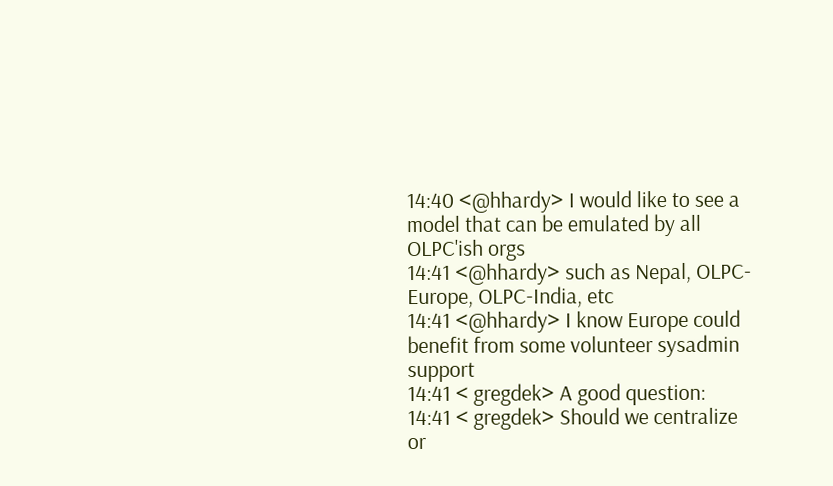14:40 <@hhardy> I would like to see a model that can be emulated by all OLPC'ish orgs
14:41 <@hhardy> such as Nepal, OLPC-Europe, OLPC-India, etc
14:41 <@hhardy> I know Europe could benefit from some volunteer sysadmin support
14:41 < gregdek> A good question:
14:41 < gregdek> Should we centralize or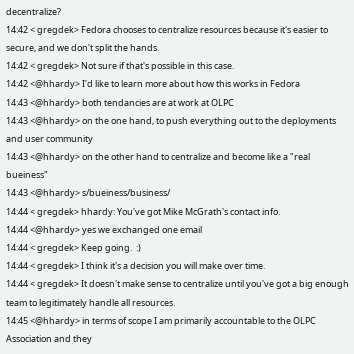decentralize?
14:42 < gregdek> Fedora chooses to centralize resources because it's easier to secure, and we don't split the hands.
14:42 < gregdek> Not sure if that's possible in this case.
14:42 <@hhardy> I'd like to learn more about how this works in Fedora
14:43 <@hhardy> both tendancies are at work at OLPC
14:43 <@hhardy> on the one hand, to push everything out to the deployments and user community
14:43 <@hhardy> on the other hand to centralize and become like a "real bueiness"
14:43 <@hhardy> s/bueiness/business/
14:44 < gregdek> hhardy: You've got Mike McGrath's contact info.
14:44 <@hhardy> yes we exchanged one email
14:44 < gregdek> Keep going.  :)
14:44 < gregdek> I think it's a decision you will make over time.
14:44 < gregdek> It doesn't make sense to centralize until you've got a big enough team to legitimately handle all resources.
14:45 <@hhardy> in terms of scope I am primarily accountable to the OLPC Association and they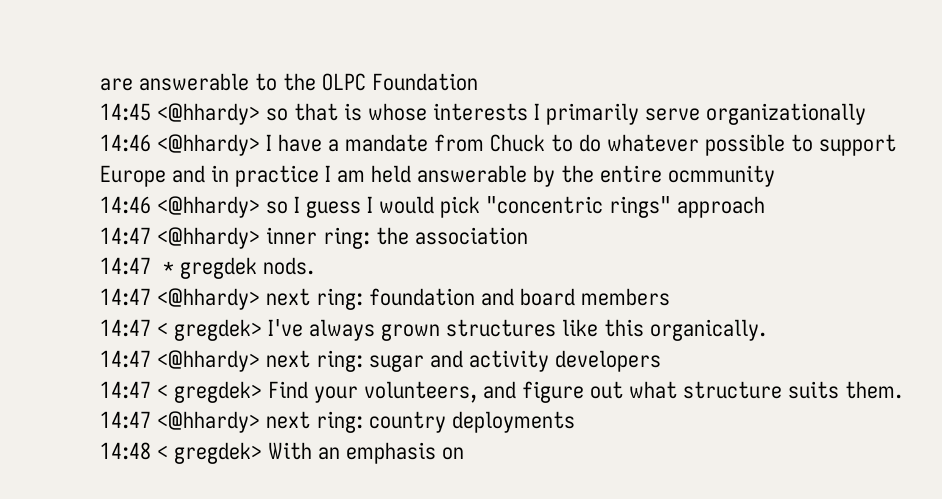are answerable to the OLPC Foundation
14:45 <@hhardy> so that is whose interests I primarily serve organizationally
14:46 <@hhardy> I have a mandate from Chuck to do whatever possible to support Europe and in practice I am held answerable by the entire ocmmunity
14:46 <@hhardy> so I guess I would pick "concentric rings" approach
14:47 <@hhardy> inner ring: the association
14:47  * gregdek nods.
14:47 <@hhardy> next ring: foundation and board members
14:47 < gregdek> I've always grown structures like this organically.
14:47 <@hhardy> next ring: sugar and activity developers
14:47 < gregdek> Find your volunteers, and figure out what structure suits them.
14:47 <@hhardy> next ring: country deployments
14:48 < gregdek> With an emphasis on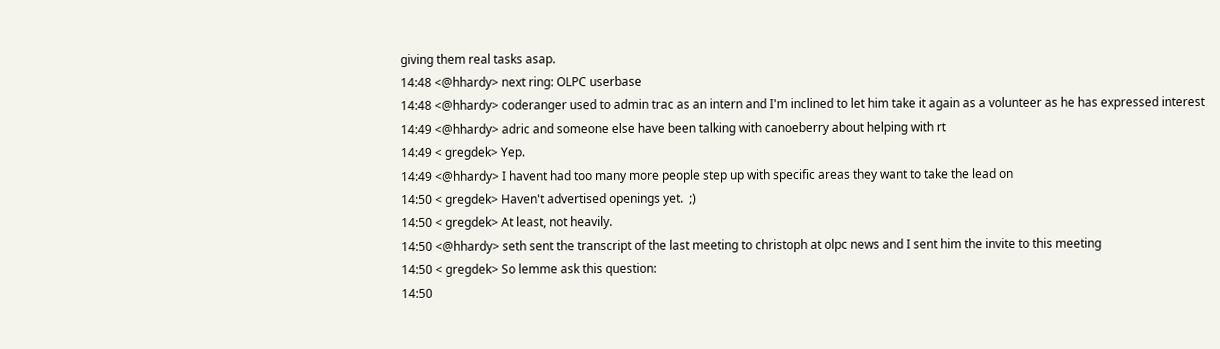giving them real tasks asap.
14:48 <@hhardy> next ring: OLPC userbase
14:48 <@hhardy> coderanger used to admin trac as an intern and I'm inclined to let him take it again as a volunteer as he has expressed interest
14:49 <@hhardy> adric and someone else have been talking with canoeberry about helping with rt
14:49 < gregdek> Yep.
14:49 <@hhardy> I havent had too many more people step up with specific areas they want to take the lead on
14:50 < gregdek> Haven't advertised openings yet.  ;)
14:50 < gregdek> At least, not heavily.
14:50 <@hhardy> seth sent the transcript of the last meeting to christoph at olpc news and I sent him the invite to this meeting
14:50 < gregdek> So lemme ask this question:
14:50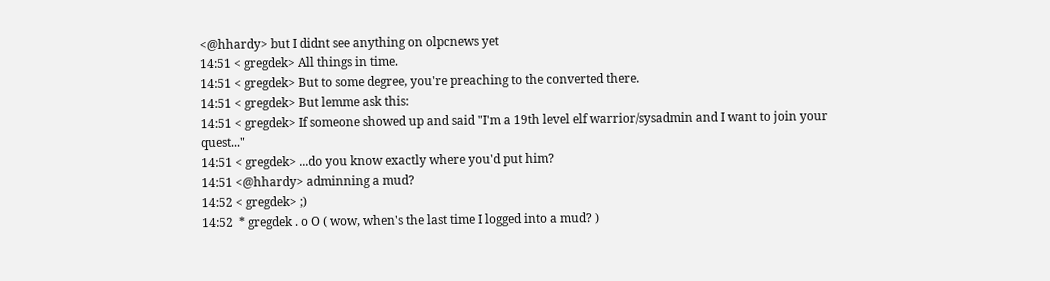<@hhardy> but I didnt see anything on olpcnews yet
14:51 < gregdek> All things in time.
14:51 < gregdek> But to some degree, you're preaching to the converted there.
14:51 < gregdek> But lemme ask this:
14:51 < gregdek> If someone showed up and said "I'm a 19th level elf warrior/sysadmin and I want to join your quest..."
14:51 < gregdek> ...do you know exactly where you'd put him?
14:51 <@hhardy> adminning a mud?
14:52 < gregdek> ;)
14:52  * gregdek . o O ( wow, when's the last time I logged into a mud? )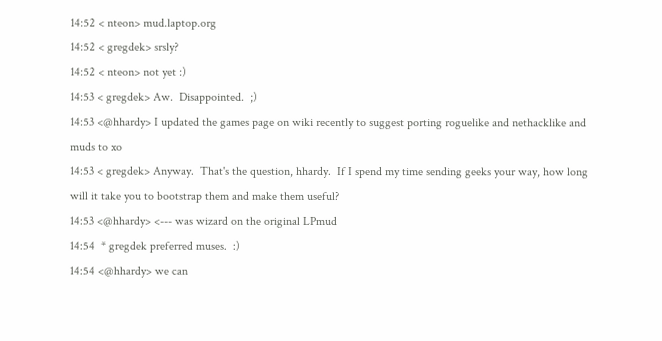14:52 < nteon> mud.laptop.org
14:52 < gregdek> srsly?
14:52 < nteon> not yet :)
14:53 < gregdek> Aw.  Disappointed.  ;)
14:53 <@hhardy> I updated the games page on wiki recently to suggest porting roguelike and nethacklike and muds to xo
14:53 < gregdek> Anyway.  That's the question, hhardy.  If I spend my time sending geeks your way, how long will it take you to bootstrap them and make them useful?
14:53 <@hhardy> <--- was wizard on the original LPmud
14:54  * gregdek preferred muses.  :)
14:54 <@hhardy> we can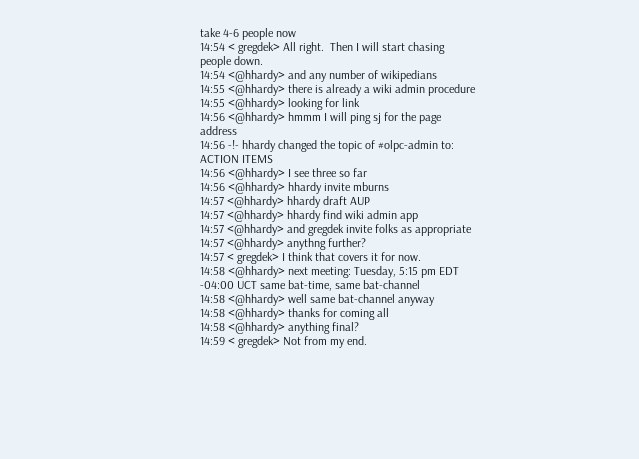take 4-6 people now
14:54 < gregdek> All right.  Then I will start chasing people down.
14:54 <@hhardy> and any number of wikipedians
14:55 <@hhardy> there is already a wiki admin procedure
14:55 <@hhardy> looking for link
14:56 <@hhardy> hmmm I will ping sj for the page address
14:56 -!- hhardy changed the topic of #olpc-admin to: ACTION ITEMS
14:56 <@hhardy> I see three so far
14:56 <@hhardy> hhardy invite mburns
14:57 <@hhardy> hhardy draft AUP
14:57 <@hhardy> hhardy find wiki admin app
14:57 <@hhardy> and gregdek invite folks as appropriate
14:57 <@hhardy> anythng further?
14:57 < gregdek> I think that covers it for now.
14:58 <@hhardy> next meeting: Tuesday, 5:15 pm EDT -04:00 UCT same bat-time, same bat-channel
14:58 <@hhardy> well same bat-channel anyway
14:58 <@hhardy> thanks for coming all
14:58 <@hhardy> anything final?
14:59 < gregdek> Not from my end.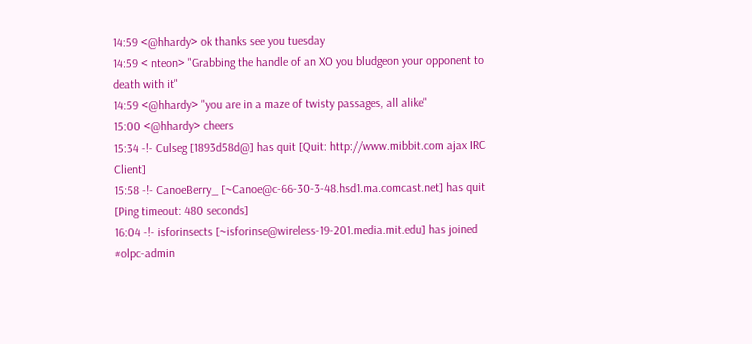14:59 <@hhardy> ok thanks see you tuesday
14:59 < nteon> "Grabbing the handle of an XO you bludgeon your opponent to death with it"
14:59 <@hhardy> "you are in a maze of twisty passages, all alike"
15:00 <@hhardy> cheers
15:34 -!- Culseg [1893d58d@] has quit [Quit: http://www.mibbit.com ajax IRC Client]
15:58 -!- CanoeBerry_ [~Canoe@c-66-30-3-48.hsd1.ma.comcast.net] has quit [Ping timeout: 480 seconds]
16:04 -!- isforinsects [~isforinse@wireless-19-201.media.mit.edu] has joined #olpc-admin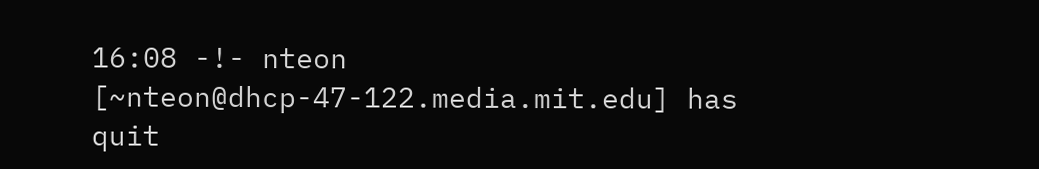16:08 -!- nteon [~nteon@dhcp-47-122.media.mit.edu] has quit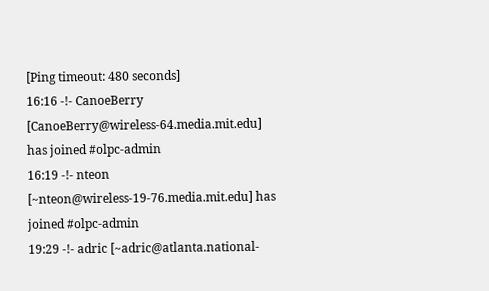[Ping timeout: 480 seconds]
16:16 -!- CanoeBerry [CanoeBerry@wireless-64.media.mit.edu] has joined #olpc-admin
16:19 -!- nteon [~nteon@wireless-19-76.media.mit.edu] has joined #olpc-admin
19:29 -!- adric [~adric@atlanta.national-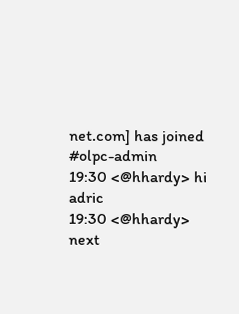net.com] has joined #olpc-admin
19:30 <@hhardy> hi adric
19:30 <@hhardy> next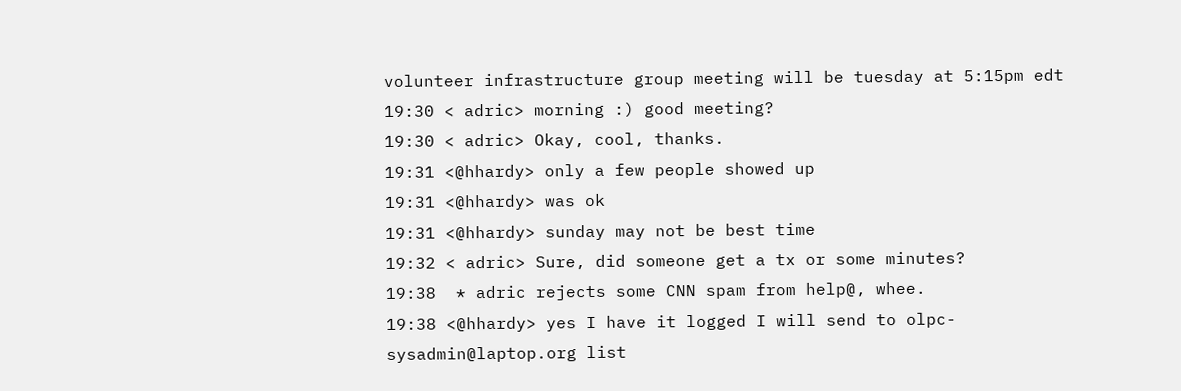volunteer infrastructure group meeting will be tuesday at 5:15pm edt
19:30 < adric> morning :) good meeting?
19:30 < adric> Okay, cool, thanks.
19:31 <@hhardy> only a few people showed up
19:31 <@hhardy> was ok
19:31 <@hhardy> sunday may not be best time
19:32 < adric> Sure, did someone get a tx or some minutes?
19:38  * adric rejects some CNN spam from help@, whee.
19:38 <@hhardy> yes I have it logged I will send to olpc-sysadmin@laptop.org list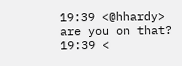19:39 <@hhardy> are you on that?
19:39 <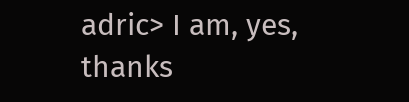adric> I am, yes, thanks